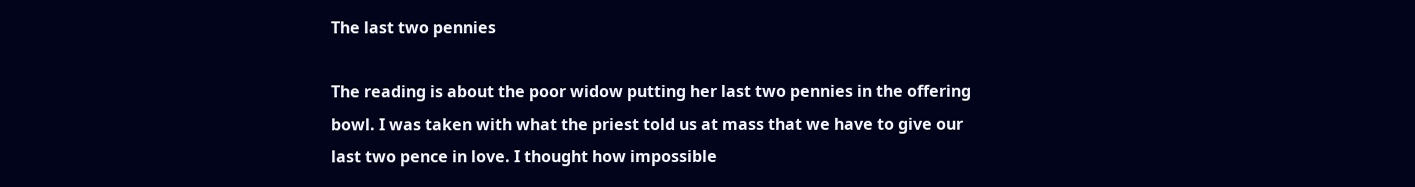The last two pennies

The reading is about the poor widow putting her last two pennies in the offering bowl. I was taken with what the priest told us at mass that we have to give our last two pence in love. I thought how impossible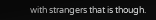with strangers that is though.